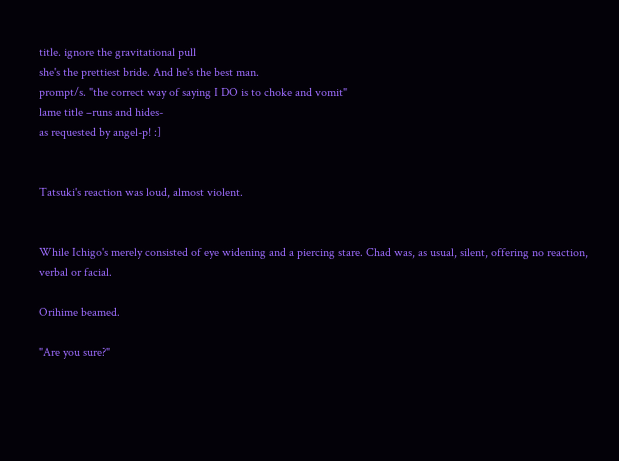title. ignore the gravitational pull
she's the prettiest bride. And he's the best man.
prompt/s. "the correct way of saying I DO is to choke and vomit"
lame title –runs and hides-
as requested by angel-p! :]


Tatsuki's reaction was loud, almost violent.


While Ichigo's merely consisted of eye widening and a piercing stare. Chad was, as usual, silent, offering no reaction, verbal or facial.

Orihime beamed.

"Are you sure?"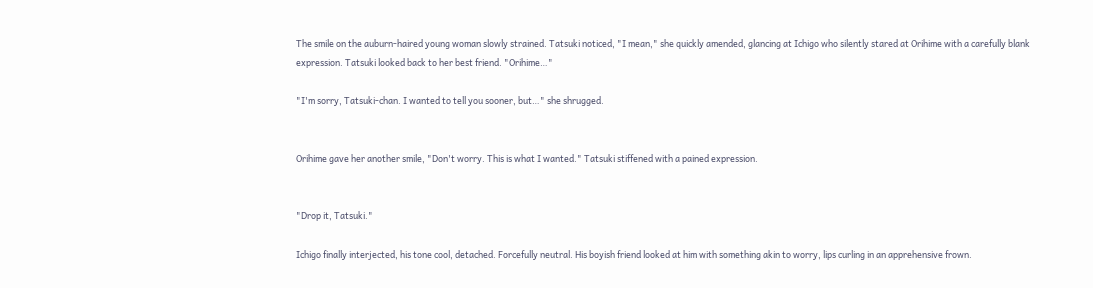The smile on the auburn-haired young woman slowly strained. Tatsuki noticed, "I mean," she quickly amended, glancing at Ichigo who silently stared at Orihime with a carefully blank expression. Tatsuki looked back to her best friend. "Orihime…"

"I'm sorry, Tatsuki-chan. I wanted to tell you sooner, but…" she shrugged.


Orihime gave her another smile, "Don't worry. This is what I wanted." Tatsuki stiffened with a pained expression.


"Drop it, Tatsuki."

Ichigo finally interjected, his tone cool, detached. Forcefully neutral. His boyish friend looked at him with something akin to worry, lips curling in an apprehensive frown.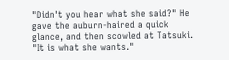"Didn't you hear what she said?" He gave the auburn-haired a quick glance, and then scowled at Tatsuki. "It is what she wants."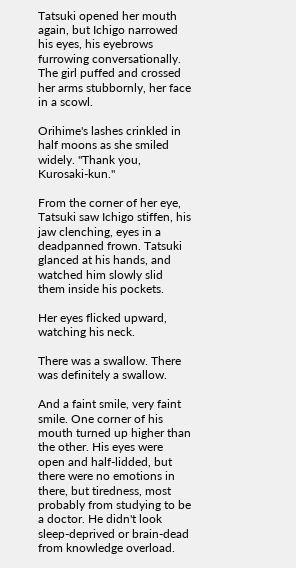Tatsuki opened her mouth again, but Ichigo narrowed his eyes, his eyebrows furrowing conversationally. The girl puffed and crossed her arms stubbornly, her face in a scowl.

Orihime's lashes crinkled in half moons as she smiled widely. "Thank you, Kurosaki-kun."

From the corner of her eye, Tatsuki saw Ichigo stiffen, his jaw clenching, eyes in a deadpanned frown. Tatsuki glanced at his hands, and watched him slowly slid them inside his pockets.

Her eyes flicked upward, watching his neck.

There was a swallow. There was definitely a swallow.

And a faint smile, very faint smile. One corner of his mouth turned up higher than the other. His eyes were open and half-lidded, but there were no emotions in there, but tiredness, most probably from studying to be a doctor. He didn't look sleep-deprived or brain-dead from knowledge overload.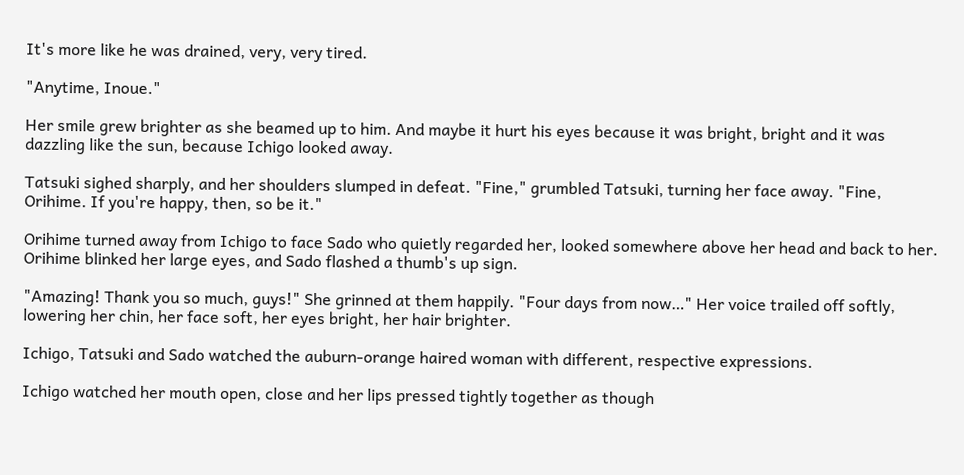It's more like he was drained, very, very tired.

"Anytime, Inoue."

Her smile grew brighter as she beamed up to him. And maybe it hurt his eyes because it was bright, bright and it was dazzling like the sun, because Ichigo looked away.

Tatsuki sighed sharply, and her shoulders slumped in defeat. "Fine," grumbled Tatsuki, turning her face away. "Fine, Orihime. If you're happy, then, so be it."

Orihime turned away from Ichigo to face Sado who quietly regarded her, looked somewhere above her head and back to her. Orihime blinked her large eyes, and Sado flashed a thumb's up sign.

"Amazing! Thank you so much, guys!" She grinned at them happily. "Four days from now…" Her voice trailed off softly, lowering her chin, her face soft, her eyes bright, her hair brighter.

Ichigo, Tatsuki and Sado watched the auburn-orange haired woman with different, respective expressions.

Ichigo watched her mouth open, close and her lips pressed tightly together as though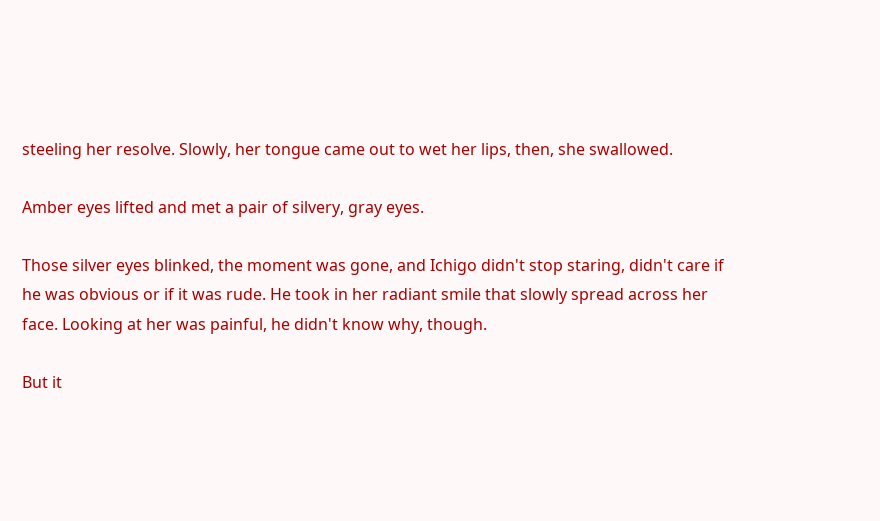steeling her resolve. Slowly, her tongue came out to wet her lips, then, she swallowed.

Amber eyes lifted and met a pair of silvery, gray eyes.

Those silver eyes blinked, the moment was gone, and Ichigo didn't stop staring, didn't care if he was obvious or if it was rude. He took in her radiant smile that slowly spread across her face. Looking at her was painful, he didn't know why, though.

But it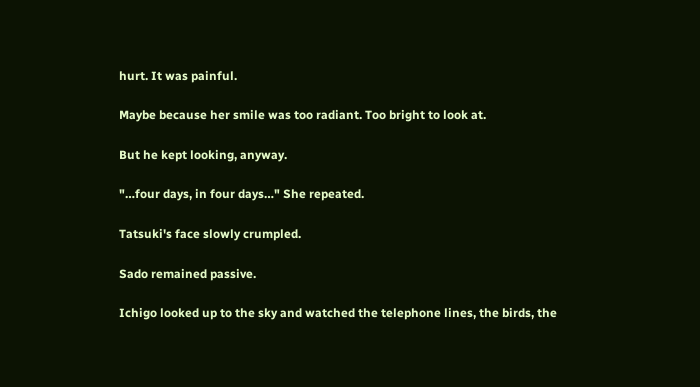hurt. It was painful.

Maybe because her smile was too radiant. Too bright to look at.

But he kept looking, anyway.

"…four days, in four days…" She repeated.

Tatsuki's face slowly crumpled.

Sado remained passive.

Ichigo looked up to the sky and watched the telephone lines, the birds, the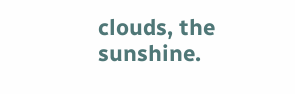clouds, the sunshine.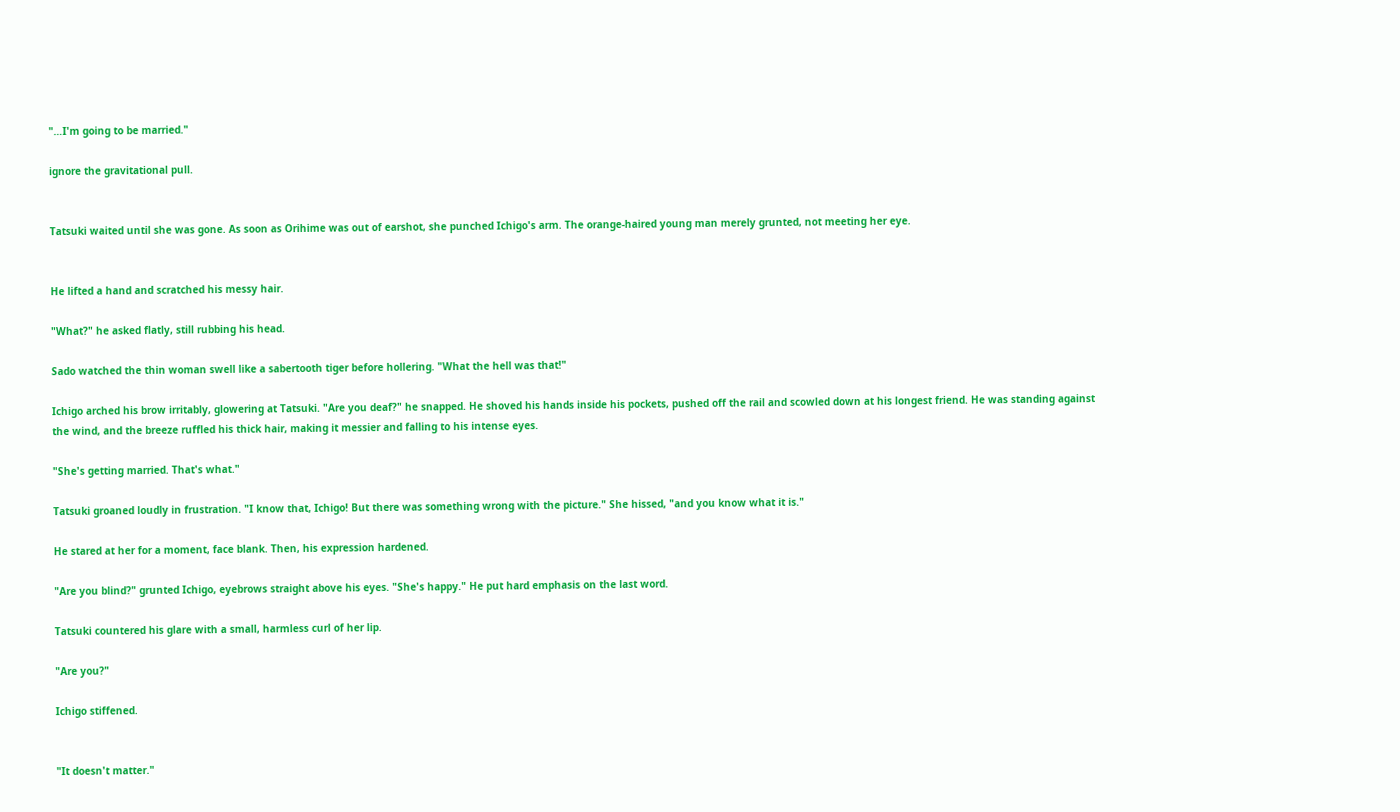"…I'm going to be married."

ignore the gravitational pull.


Tatsuki waited until she was gone. As soon as Orihime was out of earshot, she punched Ichigo's arm. The orange-haired young man merely grunted, not meeting her eye.


He lifted a hand and scratched his messy hair.

"What?" he asked flatly, still rubbing his head.

Sado watched the thin woman swell like a sabertooth tiger before hollering. "What the hell was that!"

Ichigo arched his brow irritably, glowering at Tatsuki. "Are you deaf?" he snapped. He shoved his hands inside his pockets, pushed off the rail and scowled down at his longest friend. He was standing against the wind, and the breeze ruffled his thick hair, making it messier and falling to his intense eyes.

"She's getting married. That's what."

Tatsuki groaned loudly in frustration. "I know that, Ichigo! But there was something wrong with the picture." She hissed, "and you know what it is."

He stared at her for a moment, face blank. Then, his expression hardened.

"Are you blind?" grunted Ichigo, eyebrows straight above his eyes. "She's happy." He put hard emphasis on the last word.

Tatsuki countered his glare with a small, harmless curl of her lip.

"Are you?"

Ichigo stiffened.


"It doesn't matter."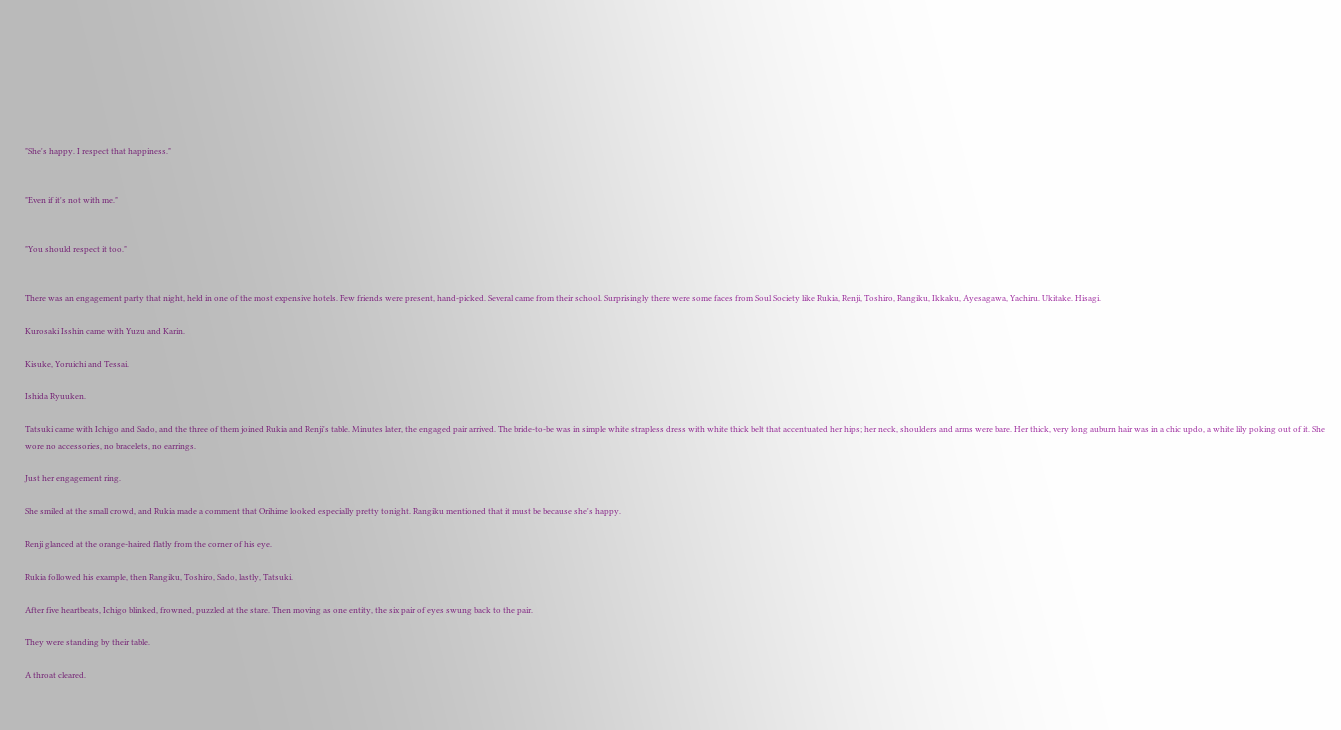"She's happy. I respect that happiness."


"Even if it's not with me."


"You should respect it too."


There was an engagement party that night, held in one of the most expensive hotels. Few friends were present, hand-picked. Several came from their school. Surprisingly there were some faces from Soul Society like Rukia, Renji, Toshiro, Rangiku, Ikkaku, Ayesagawa, Yachiru. Ukitake. Hisagi.

Kurosaki Isshin came with Yuzu and Karin.

Kisuke, Yoruichi and Tessai.

Ishida Ryuuken.

Tatsuki came with Ichigo and Sado, and the three of them joined Rukia and Renji's table. Minutes later, the engaged pair arrived. The bride-to-be was in simple white strapless dress with white thick belt that accentuated her hips; her neck, shoulders and arms were bare. Her thick, very long auburn hair was in a chic updo, a white lily poking out of it. She wore no accessories, no bracelets, no earrings.

Just her engagement ring.

She smiled at the small crowd, and Rukia made a comment that Orihime looked especially pretty tonight. Rangiku mentioned that it must be because she's happy.

Renji glanced at the orange-haired flatly from the corner of his eye.

Rukia followed his example, then Rangiku, Toshiro, Sado, lastly, Tatsuki.

After five heartbeats, Ichigo blinked, frowned, puzzled at the stare. Then moving as one entity, the six pair of eyes swung back to the pair.

They were standing by their table.

A throat cleared.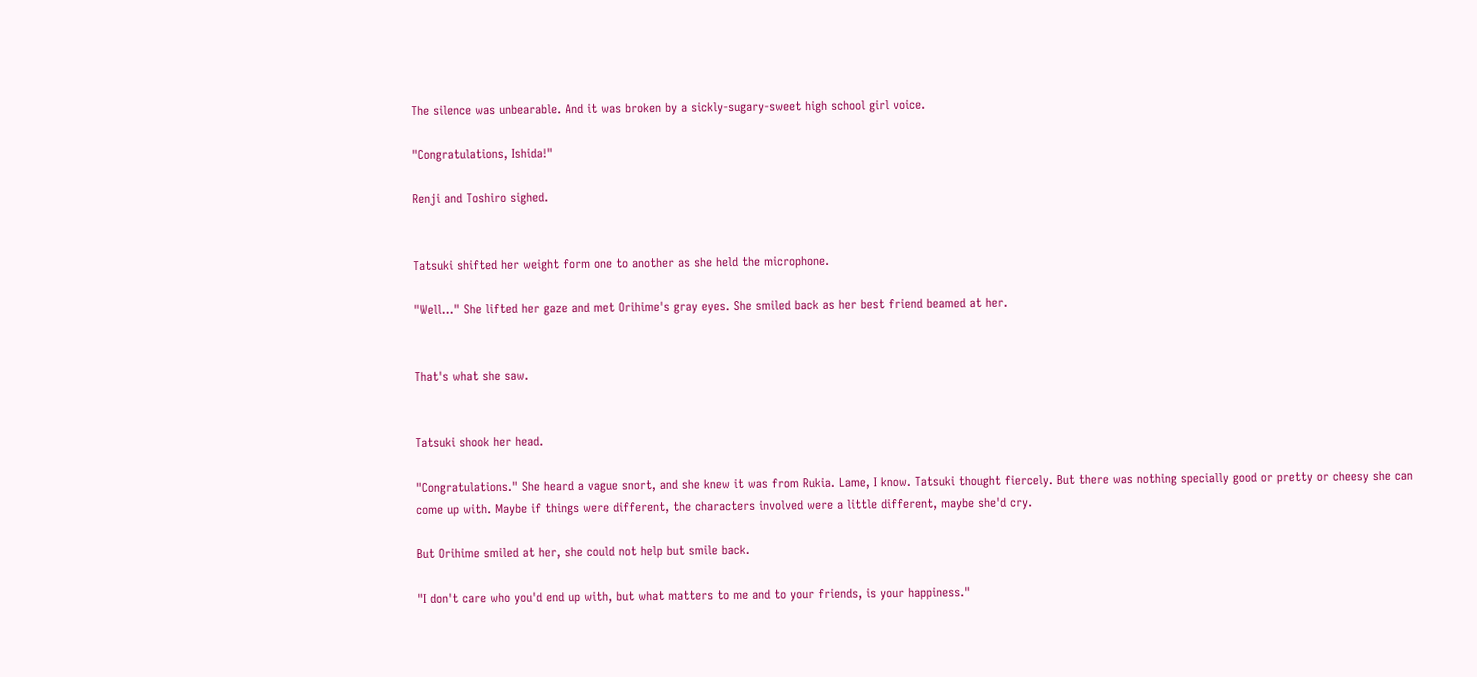The silence was unbearable. And it was broken by a sickly-sugary-sweet high school girl voice.

"Congratulations, Ishida!"

Renji and Toshiro sighed.


Tatsuki shifted her weight form one to another as she held the microphone.

"Well…" She lifted her gaze and met Orihime's gray eyes. She smiled back as her best friend beamed at her.


That's what she saw.


Tatsuki shook her head.

"Congratulations." She heard a vague snort, and she knew it was from Rukia. Lame, I know. Tatsuki thought fiercely. But there was nothing specially good or pretty or cheesy she can come up with. Maybe if things were different, the characters involved were a little different, maybe she'd cry.

But Orihime smiled at her, she could not help but smile back.

"I don't care who you'd end up with, but what matters to me and to your friends, is your happiness."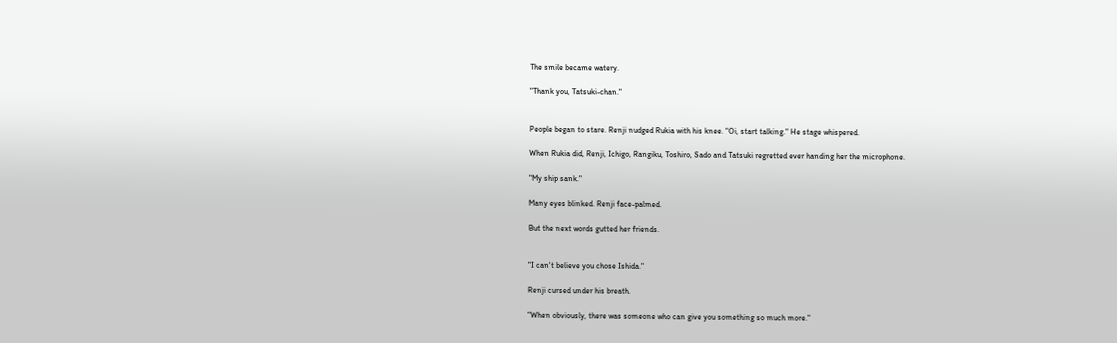The smile became watery.

"Thank you, Tatsuki-chan."


People began to stare. Renji nudged Rukia with his knee. "Oi, start talking." He stage whispered.

When Rukia did, Renji, Ichigo, Rangiku, Toshiro, Sado and Tatsuki regretted ever handing her the microphone.

"My ship sank."

Many eyes blinked. Renji face-palmed.

But the next words gutted her friends.


"I can't believe you chose Ishida."

Renji cursed under his breath.

"When obviously, there was someone who can give you something so much more."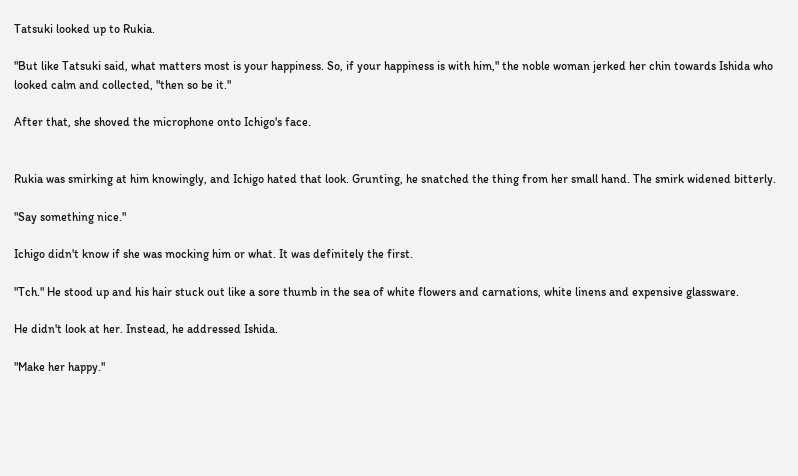Tatsuki looked up to Rukia.

"But like Tatsuki said, what matters most is your happiness. So, if your happiness is with him," the noble woman jerked her chin towards Ishida who looked calm and collected, "then so be it."

After that, she shoved the microphone onto Ichigo's face.


Rukia was smirking at him knowingly, and Ichigo hated that look. Grunting, he snatched the thing from her small hand. The smirk widened bitterly.

"Say something nice."

Ichigo didn't know if she was mocking him or what. It was definitely the first.

"Tch." He stood up and his hair stuck out like a sore thumb in the sea of white flowers and carnations, white linens and expensive glassware.

He didn't look at her. Instead, he addressed Ishida.

"Make her happy."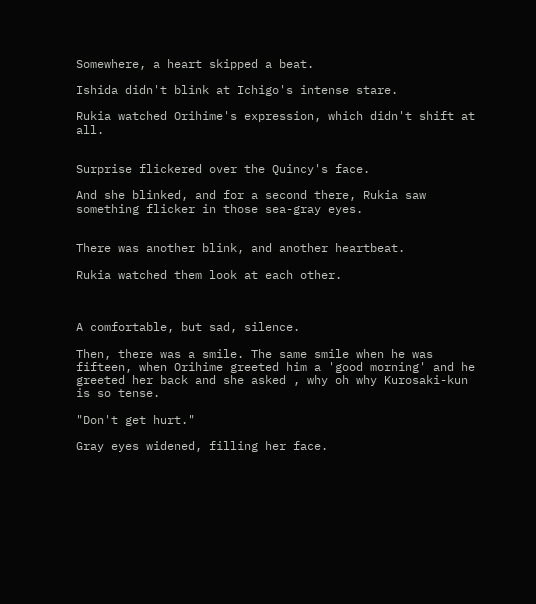Somewhere, a heart skipped a beat.

Ishida didn't blink at Ichigo's intense stare.

Rukia watched Orihime's expression, which didn't shift at all.


Surprise flickered over the Quincy's face.

And she blinked, and for a second there, Rukia saw something flicker in those sea-gray eyes.


There was another blink, and another heartbeat.

Rukia watched them look at each other.



A comfortable, but sad, silence.

Then, there was a smile. The same smile when he was fifteen, when Orihime greeted him a 'good morning' and he greeted her back and she asked , why oh why Kurosaki-kun is so tense.

"Don't get hurt."

Gray eyes widened, filling her face.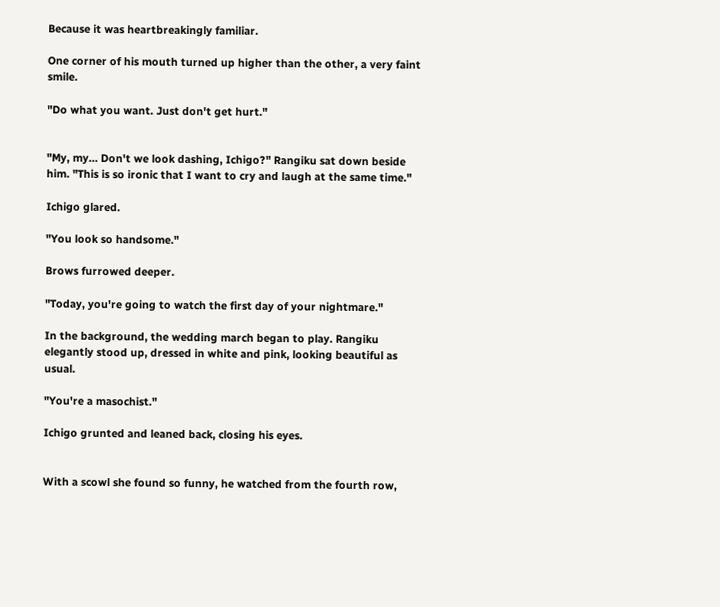Because it was heartbreakingly familiar.

One corner of his mouth turned up higher than the other, a very faint smile.

"Do what you want. Just don't get hurt."


"My, my… Don't we look dashing, Ichigo?" Rangiku sat down beside him. "This is so ironic that I want to cry and laugh at the same time."

Ichigo glared.

"You look so handsome."

Brows furrowed deeper.

"Today, you're going to watch the first day of your nightmare."

In the background, the wedding march began to play. Rangiku elegantly stood up, dressed in white and pink, looking beautiful as usual.

"You're a masochist."

Ichigo grunted and leaned back, closing his eyes.


With a scowl she found so funny, he watched from the fourth row,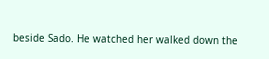beside Sado. He watched her walked down the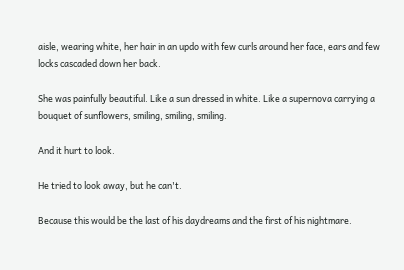aisle, wearing white, her hair in an updo with few curls around her face, ears and few locks cascaded down her back.

She was painfully beautiful. Like a sun dressed in white. Like a supernova carrying a bouquet of sunflowers, smiling, smiling, smiling.

And it hurt to look.

He tried to look away, but he can't.

Because this would be the last of his daydreams and the first of his nightmare.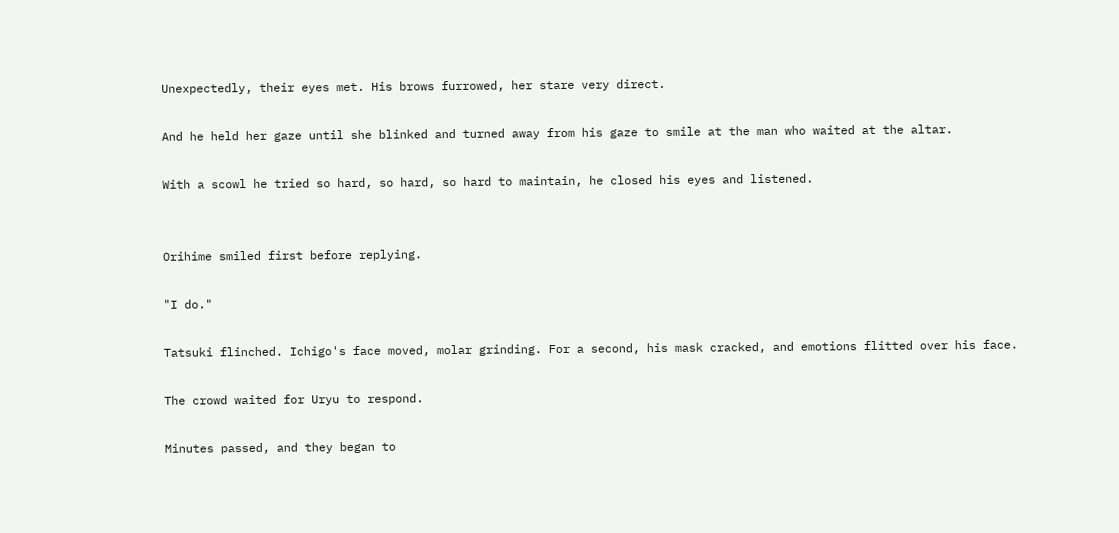Unexpectedly, their eyes met. His brows furrowed, her stare very direct.

And he held her gaze until she blinked and turned away from his gaze to smile at the man who waited at the altar.

With a scowl he tried so hard, so hard, so hard to maintain, he closed his eyes and listened.


Orihime smiled first before replying.

"I do."

Tatsuki flinched. Ichigo's face moved, molar grinding. For a second, his mask cracked, and emotions flitted over his face.

The crowd waited for Uryu to respond.

Minutes passed, and they began to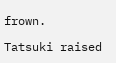frown.

Tatsuki raised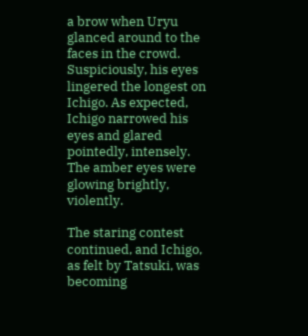a brow when Uryu glanced around to the faces in the crowd. Suspiciously, his eyes lingered the longest on Ichigo. As expected, Ichigo narrowed his eyes and glared pointedly, intensely. The amber eyes were glowing brightly, violently.

The staring contest continued, and Ichigo, as felt by Tatsuki, was becoming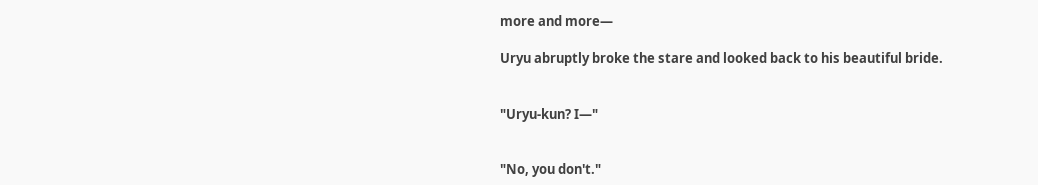more and more—

Uryu abruptly broke the stare and looked back to his beautiful bride.


"Uryu-kun? I—"


"No, you don't."